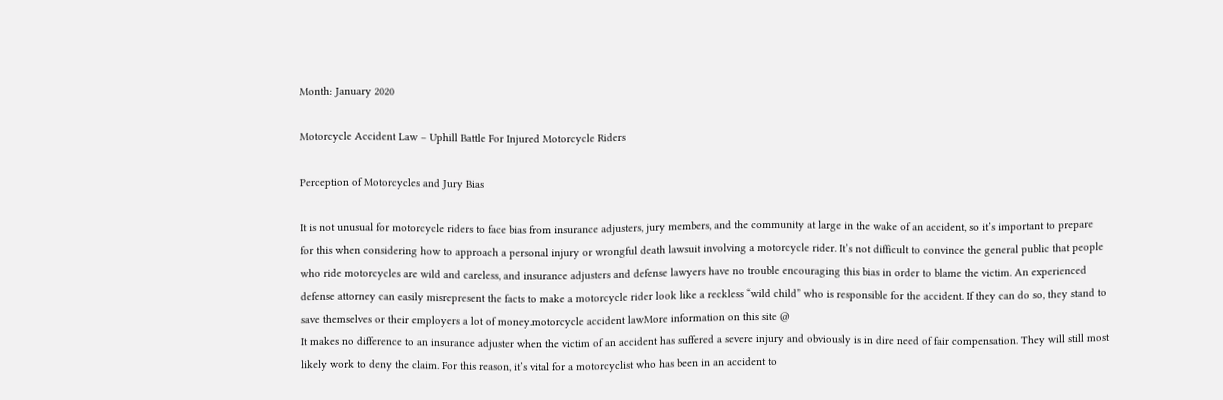Month: January 2020

Motorcycle Accident Law – Uphill Battle For Injured Motorcycle Riders

Perception of Motorcycles and Jury Bias

It is not unusual for motorcycle riders to face bias from insurance adjusters, jury members, and the community at large in the wake of an accident, so it’s important to prepare for this when considering how to approach a personal injury or wrongful death lawsuit involving a motorcycle rider. It’s not difficult to convince the general public that people who ride motorcycles are wild and careless, and insurance adjusters and defense lawyers have no trouble encouraging this bias in order to blame the victim. An experienced defense attorney can easily misrepresent the facts to make a motorcycle rider look like a reckless “wild child” who is responsible for the accident. If they can do so, they stand to save themselves or their employers a lot of money.motorcycle accident lawMore information on this site @
It makes no difference to an insurance adjuster when the victim of an accident has suffered a severe injury and obviously is in dire need of fair compensation. They will still most likely work to deny the claim. For this reason, it’s vital for a motorcyclist who has been in an accident to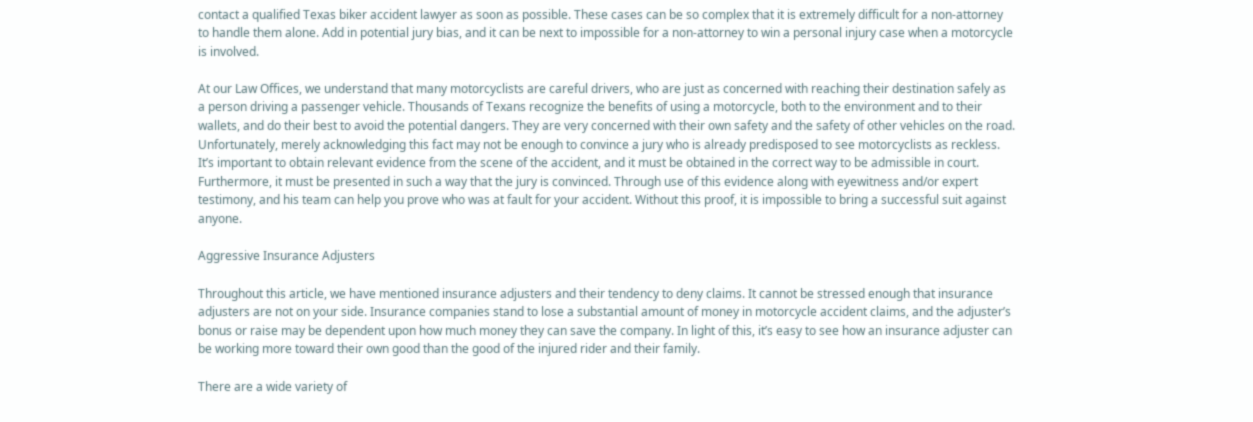contact a qualified Texas biker accident lawyer as soon as possible. These cases can be so complex that it is extremely difficult for a non-attorney to handle them alone. Add in potential jury bias, and it can be next to impossible for a non-attorney to win a personal injury case when a motorcycle is involved.

At our Law Offices, we understand that many motorcyclists are careful drivers, who are just as concerned with reaching their destination safely as a person driving a passenger vehicle. Thousands of Texans recognize the benefits of using a motorcycle, both to the environment and to their wallets, and do their best to avoid the potential dangers. They are very concerned with their own safety and the safety of other vehicles on the road. Unfortunately, merely acknowledging this fact may not be enough to convince a jury who is already predisposed to see motorcyclists as reckless. It’s important to obtain relevant evidence from the scene of the accident, and it must be obtained in the correct way to be admissible in court. Furthermore, it must be presented in such a way that the jury is convinced. Through use of this evidence along with eyewitness and/or expert testimony, and his team can help you prove who was at fault for your accident. Without this proof, it is impossible to bring a successful suit against anyone.

Aggressive Insurance Adjusters

Throughout this article, we have mentioned insurance adjusters and their tendency to deny claims. It cannot be stressed enough that insurance adjusters are not on your side. Insurance companies stand to lose a substantial amount of money in motorcycle accident claims, and the adjuster’s bonus or raise may be dependent upon how much money they can save the company. In light of this, it’s easy to see how an insurance adjuster can be working more toward their own good than the good of the injured rider and their family.

There are a wide variety of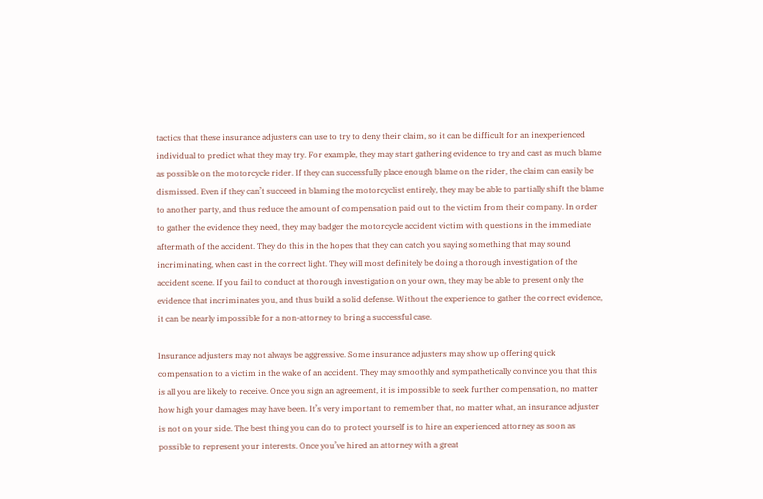tactics that these insurance adjusters can use to try to deny their claim, so it can be difficult for an inexperienced individual to predict what they may try. For example, they may start gathering evidence to try and cast as much blame as possible on the motorcycle rider. If they can successfully place enough blame on the rider, the claim can easily be dismissed. Even if they can’t succeed in blaming the motorcyclist entirely, they may be able to partially shift the blame to another party, and thus reduce the amount of compensation paid out to the victim from their company. In order to gather the evidence they need, they may badger the motorcycle accident victim with questions in the immediate aftermath of the accident. They do this in the hopes that they can catch you saying something that may sound incriminating, when cast in the correct light. They will most definitely be doing a thorough investigation of the accident scene. If you fail to conduct at thorough investigation on your own, they may be able to present only the evidence that incriminates you, and thus build a solid defense. Without the experience to gather the correct evidence, it can be nearly impossible for a non-attorney to bring a successful case.

Insurance adjusters may not always be aggressive. Some insurance adjusters may show up offering quick compensation to a victim in the wake of an accident. They may smoothly and sympathetically convince you that this is all you are likely to receive. Once you sign an agreement, it is impossible to seek further compensation, no matter how high your damages may have been. It’s very important to remember that, no matter what, an insurance adjuster is not on your side. The best thing you can do to protect yourself is to hire an experienced attorney as soon as possible to represent your interests. Once you’ve hired an attorney with a great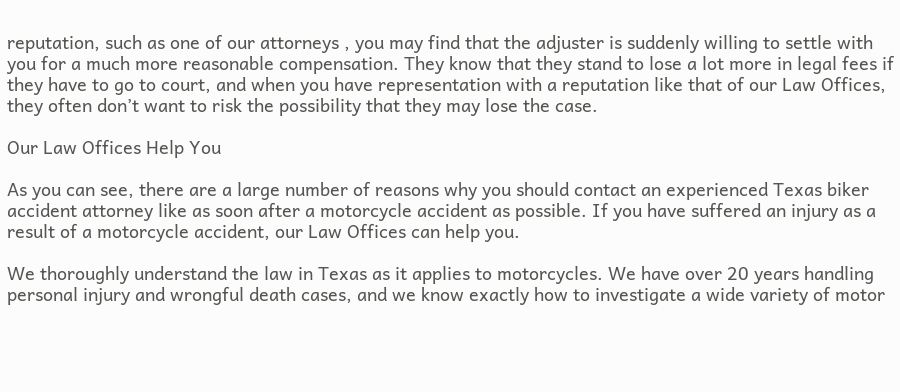reputation, such as one of our attorneys , you may find that the adjuster is suddenly willing to settle with you for a much more reasonable compensation. They know that they stand to lose a lot more in legal fees if they have to go to court, and when you have representation with a reputation like that of our Law Offices, they often don’t want to risk the possibility that they may lose the case.

Our Law Offices Help You

As you can see, there are a large number of reasons why you should contact an experienced Texas biker accident attorney like as soon after a motorcycle accident as possible. If you have suffered an injury as a result of a motorcycle accident, our Law Offices can help you.

We thoroughly understand the law in Texas as it applies to motorcycles. We have over 20 years handling personal injury and wrongful death cases, and we know exactly how to investigate a wide variety of motor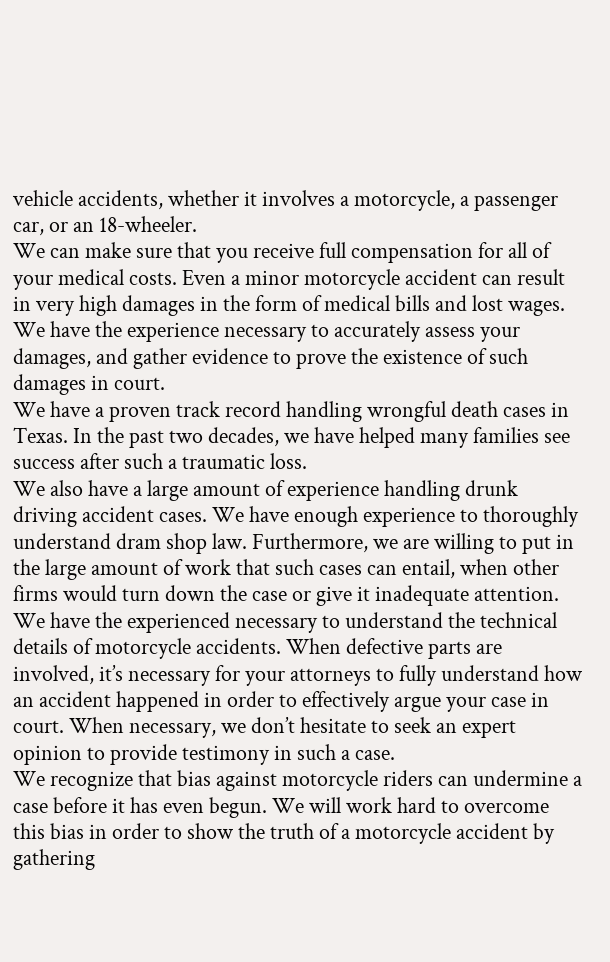vehicle accidents, whether it involves a motorcycle, a passenger car, or an 18-wheeler.
We can make sure that you receive full compensation for all of your medical costs. Even a minor motorcycle accident can result in very high damages in the form of medical bills and lost wages. We have the experience necessary to accurately assess your damages, and gather evidence to prove the existence of such damages in court.
We have a proven track record handling wrongful death cases in Texas. In the past two decades, we have helped many families see success after such a traumatic loss.
We also have a large amount of experience handling drunk driving accident cases. We have enough experience to thoroughly understand dram shop law. Furthermore, we are willing to put in the large amount of work that such cases can entail, when other firms would turn down the case or give it inadequate attention.
We have the experienced necessary to understand the technical details of motorcycle accidents. When defective parts are involved, it’s necessary for your attorneys to fully understand how an accident happened in order to effectively argue your case in court. When necessary, we don’t hesitate to seek an expert opinion to provide testimony in such a case.
We recognize that bias against motorcycle riders can undermine a case before it has even begun. We will work hard to overcome this bias in order to show the truth of a motorcycle accident by gathering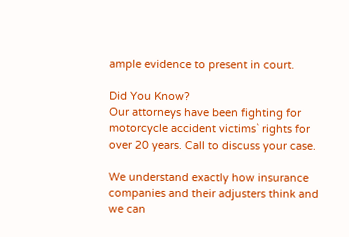ample evidence to present in court.

Did You Know?
Our attorneys have been fighting for motorcycle accident victims` rights for over 20 years. Call to discuss your case.

We understand exactly how insurance companies and their adjusters think and we can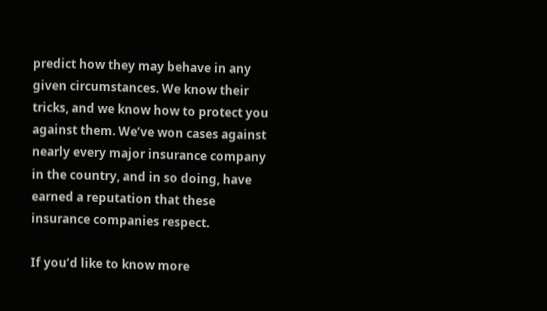predict how they may behave in any given circumstances. We know their tricks, and we know how to protect you against them. We’ve won cases against nearly every major insurance company in the country, and in so doing, have earned a reputation that these insurance companies respect.

If you’d like to know more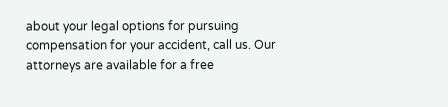about your legal options for pursuing compensation for your accident, call us. Our attorneys are available for a free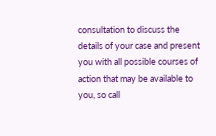consultation to discuss the details of your case and present you with all possible courses of action that may be available to you, so call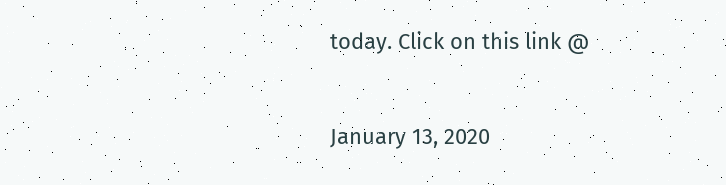today. Click on this link @


January 13, 2020